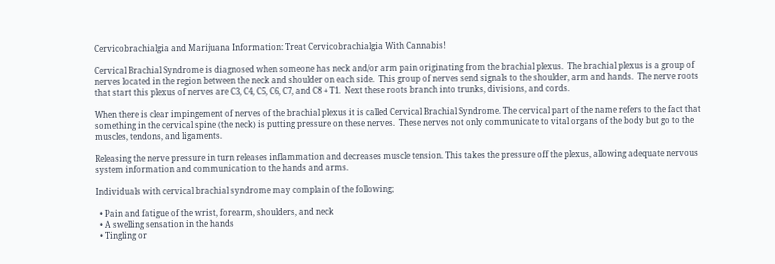Cervicobrachialgia and Marijuana Information: Treat Cervicobrachialgia With Cannabis!

Cervical Brachial Syndrome is diagnosed when someone has neck and/or arm pain originating from the brachial plexus.  The brachial plexus is a group of nerves located in the region between the neck and shoulder on each side.  This group of nerves send signals to the shoulder, arm and hands.  The nerve roots that start this plexus of nerves are C3, C4, C5, C6, C7, and C8 + T1.  Next these roots branch into trunks, divisions, and cords.

When there is clear impingement of nerves of the brachial plexus it is called Cervical Brachial Syndrome. The cervical part of the name refers to the fact that something in the cervical spine (the neck) is putting pressure on these nerves.  These nerves not only communicate to vital organs of the body but go to the muscles, tendons, and ligaments.

Releasing the nerve pressure in turn releases inflammation and decreases muscle tension. This takes the pressure off the plexus, allowing adequate nervous system information and communication to the hands and arms.

Individuals with cervical brachial syndrome may complain of the following;

  • Pain and fatigue of the wrist, forearm, shoulders, and neck
  • A swelling sensation in the hands
  • Tingling or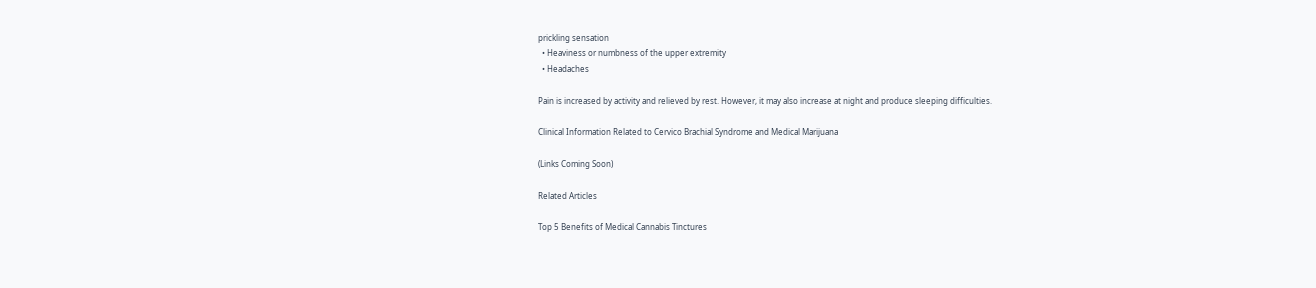prickling sensation
  • Heaviness or numbness of the upper extremity
  • Headaches

Pain is increased by activity and relieved by rest. However, it may also increase at night and produce sleeping difficulties.

Clinical Information Related to Cervico Brachial Syndrome and Medical Marijuana

(Links Coming Soon)

Related Articles

Top 5 Benefits of Medical Cannabis Tinctures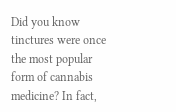Did you know tinctures were once the most popular form of cannabis medicine? In fact,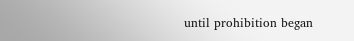until prohibition began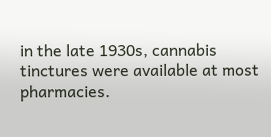in the late 1930s, cannabis tinctures were available at most pharmacies.